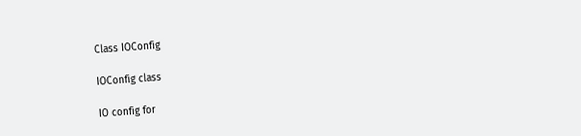Class IOConfig

IOConfig class

IO config for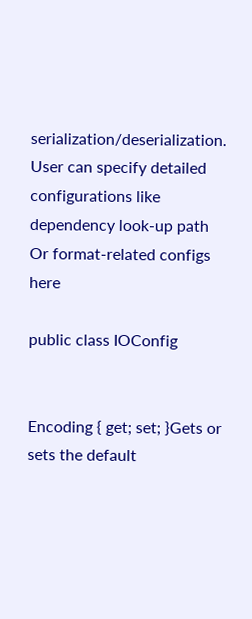serialization/deserialization. User can specify detailed configurations like dependency look-up path Or format-related configs here

public class IOConfig


Encoding { get; set; }Gets or sets the default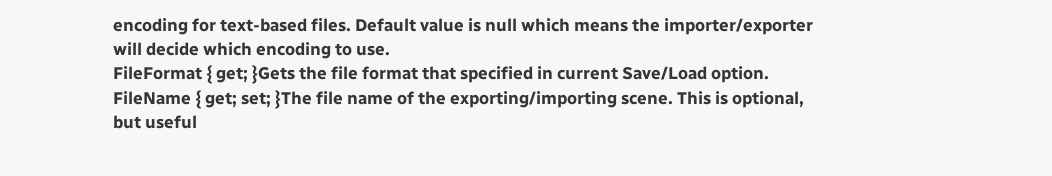encoding for text-based files. Default value is null which means the importer/exporter will decide which encoding to use.
FileFormat { get; }Gets the file format that specified in current Save/Load option.
FileName { get; set; }The file name of the exporting/importing scene. This is optional, but useful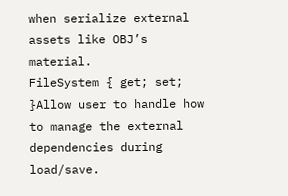when serialize external assets like OBJ’s material.
FileSystem { get; set; }Allow user to handle how to manage the external dependencies during load/save.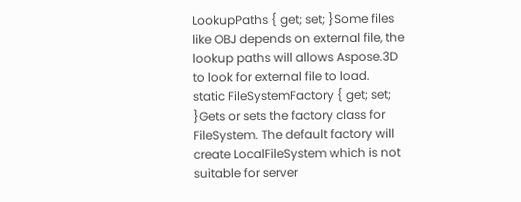LookupPaths { get; set; }Some files like OBJ depends on external file, the lookup paths will allows Aspose.3D to look for external file to load.
static FileSystemFactory { get; set; }Gets or sets the factory class for FileSystem. The default factory will create LocalFileSystem which is not suitable for server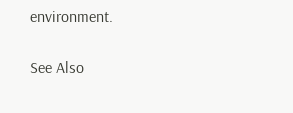environment.

See Also